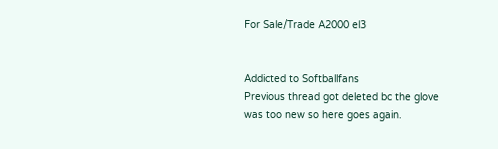For Sale/Trade A2000 el3


Addicted to Softballfans
Previous thread got deleted bc the glove was too new so here goes again.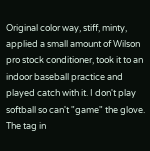Original color way, stiff, minty, applied a small amount of Wilson pro stock conditioner, took it to an indoor baseball practice and played catch with it. I don't play softball so can't "game" the glove. The tag in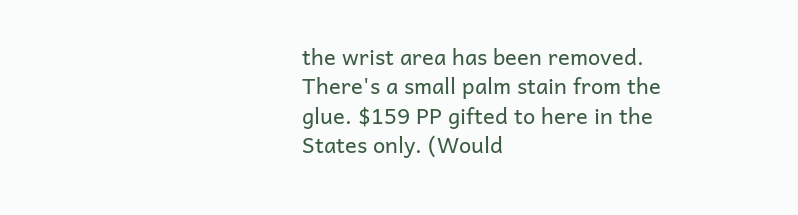the wrist area has been removed. There's a small palm stain from the glue. $159 PP gifted to here in the States only. (Would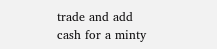trade and add cash for a minty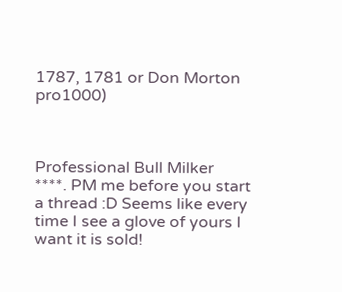1787, 1781 or Don Morton pro1000)



Professional Bull Milker
****. PM me before you start a thread :D Seems like every time I see a glove of yours I want it is sold!